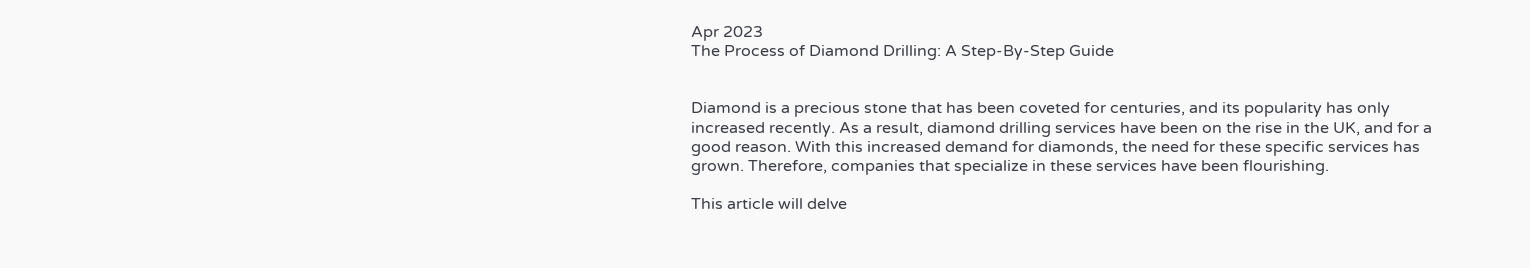Apr 2023
The Process of Diamond Drilling: A Step-By-Step Guide


Diamond is a precious stone that has been coveted for centuries, and its popularity has only increased recently. As a result, diamond drilling services have been on the rise in the UK, and for a good reason. With this increased demand for diamonds, the need for these specific services has grown. Therefore, companies that specialize in these services have been flourishing.

This article will delve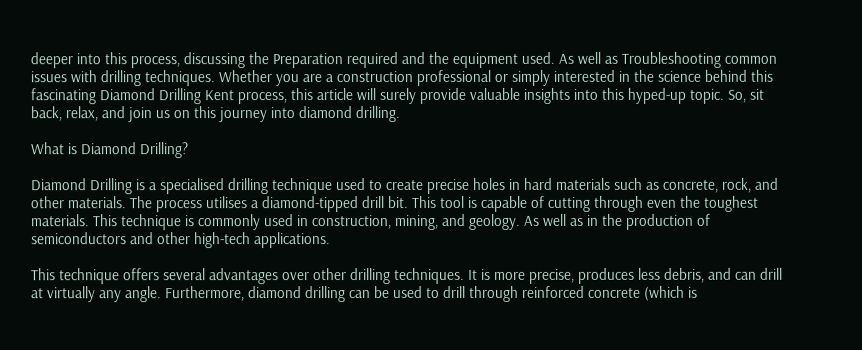deeper into this process, discussing the Preparation required and the equipment used. As well as Troubleshooting common issues with drilling techniques. Whether you are a construction professional or simply interested in the science behind this fascinating Diamond Drilling Kent process, this article will surely provide valuable insights into this hyped-up topic. So, sit back, relax, and join us on this journey into diamond drilling.

What is Diamond Drilling?

Diamond Drilling is a specialised drilling technique used to create precise holes in hard materials such as concrete, rock, and other materials. The process utilises a diamond-tipped drill bit. This tool is capable of cutting through even the toughest materials. This technique is commonly used in construction, mining, and geology. As well as in the production of semiconductors and other high-tech applications.

This technique offers several advantages over other drilling techniques. It is more precise, produces less debris, and can drill at virtually any angle. Furthermore, diamond drilling can be used to drill through reinforced concrete (which is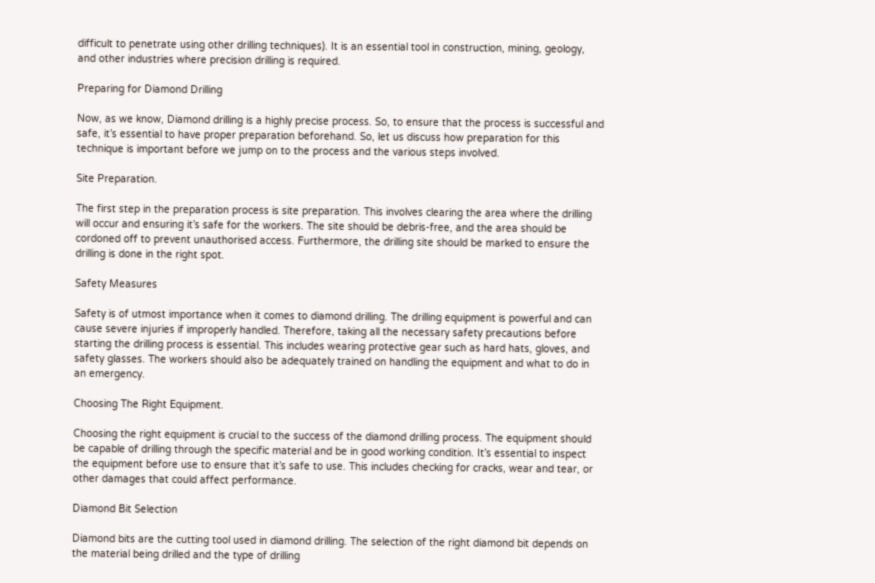difficult to penetrate using other drilling techniques). It is an essential tool in construction, mining, geology, and other industries where precision drilling is required.

Preparing for Diamond Drilling

Now, as we know, Diamond drilling is a highly precise process. So, to ensure that the process is successful and safe, it’s essential to have proper preparation beforehand. So, let us discuss how preparation for this technique is important before we jump on to the process and the various steps involved.

Site Preparation.

The first step in the preparation process is site preparation. This involves clearing the area where the drilling will occur and ensuring it’s safe for the workers. The site should be debris-free, and the area should be cordoned off to prevent unauthorised access. Furthermore, the drilling site should be marked to ensure the drilling is done in the right spot.

Safety Measures

Safety is of utmost importance when it comes to diamond drilling. The drilling equipment is powerful and can cause severe injuries if improperly handled. Therefore, taking all the necessary safety precautions before starting the drilling process is essential. This includes wearing protective gear such as hard hats, gloves, and safety glasses. The workers should also be adequately trained on handling the equipment and what to do in an emergency.

Choosing The Right Equipment.

Choosing the right equipment is crucial to the success of the diamond drilling process. The equipment should be capable of drilling through the specific material and be in good working condition. It’s essential to inspect the equipment before use to ensure that it’s safe to use. This includes checking for cracks, wear and tear, or other damages that could affect performance.

Diamond Bit Selection

Diamond bits are the cutting tool used in diamond drilling. The selection of the right diamond bit depends on the material being drilled and the type of drilling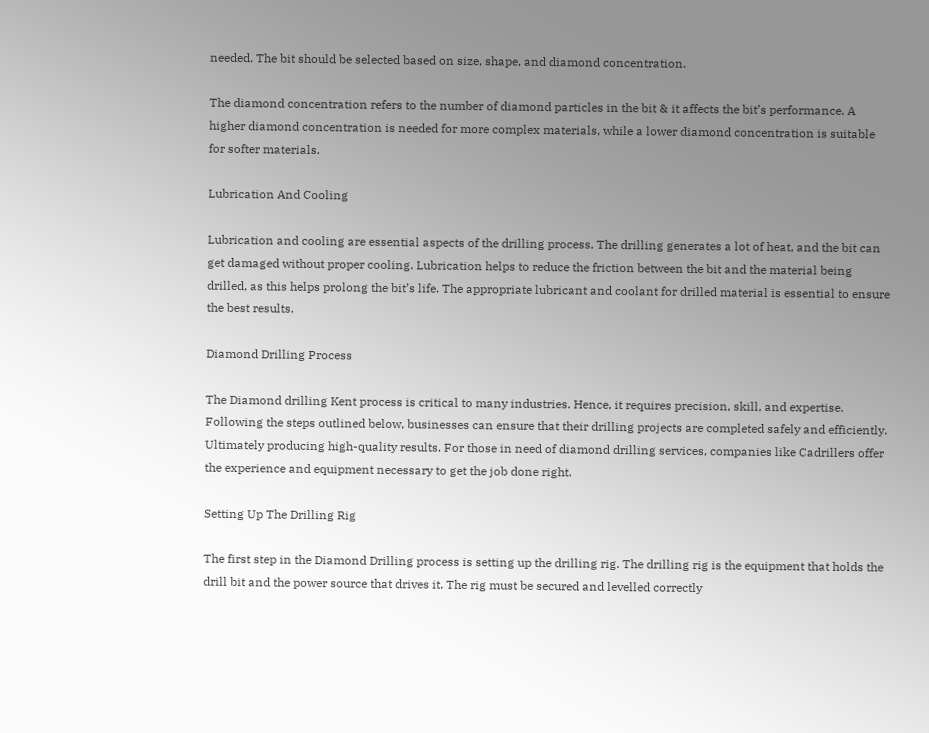needed. The bit should be selected based on size, shape, and diamond concentration.

The diamond concentration refers to the number of diamond particles in the bit & it affects the bit’s performance. A higher diamond concentration is needed for more complex materials, while a lower diamond concentration is suitable for softer materials.

Lubrication And Cooling

Lubrication and cooling are essential aspects of the drilling process. The drilling generates a lot of heat, and the bit can get damaged without proper cooling. Lubrication helps to reduce the friction between the bit and the material being drilled, as this helps prolong the bit’s life. The appropriate lubricant and coolant for drilled material is essential to ensure the best results.

Diamond Drilling Process

The Diamond drilling Kent process is critical to many industries. Hence, it requires precision, skill, and expertise. Following the steps outlined below, businesses can ensure that their drilling projects are completed safely and efficiently. Ultimately producing high-quality results. For those in need of diamond drilling services, companies like Cadrillers offer the experience and equipment necessary to get the job done right.

Setting Up The Drilling Rig

The first step in the Diamond Drilling process is setting up the drilling rig. The drilling rig is the equipment that holds the drill bit and the power source that drives it. The rig must be secured and levelled correctly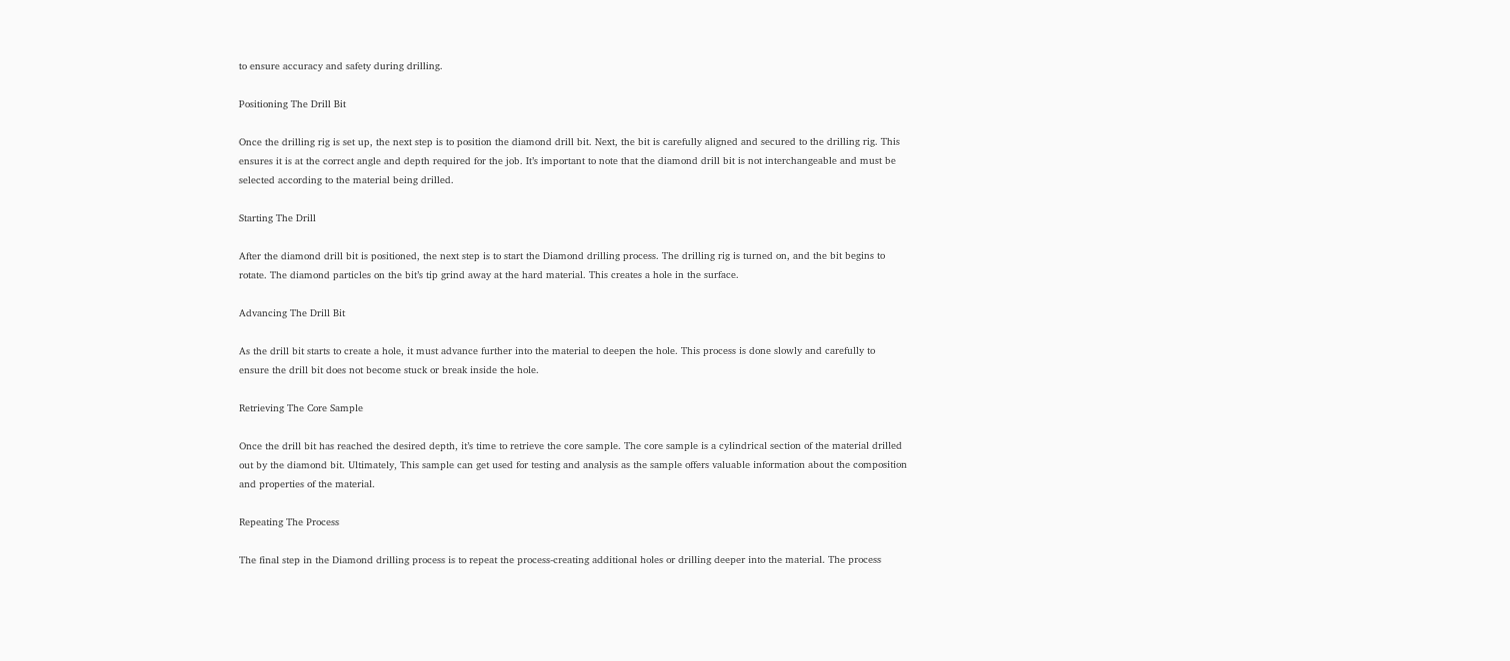to ensure accuracy and safety during drilling.

Positioning The Drill Bit

Once the drilling rig is set up, the next step is to position the diamond drill bit. Next, the bit is carefully aligned and secured to the drilling rig. This ensures it is at the correct angle and depth required for the job. It’s important to note that the diamond drill bit is not interchangeable and must be selected according to the material being drilled.

Starting The Drill

After the diamond drill bit is positioned, the next step is to start the Diamond drilling process. The drilling rig is turned on, and the bit begins to rotate. The diamond particles on the bit’s tip grind away at the hard material. This creates a hole in the surface.

Advancing The Drill Bit

As the drill bit starts to create a hole, it must advance further into the material to deepen the hole. This process is done slowly and carefully to ensure the drill bit does not become stuck or break inside the hole.

Retrieving The Core Sample

Once the drill bit has reached the desired depth, it’s time to retrieve the core sample. The core sample is a cylindrical section of the material drilled out by the diamond bit. Ultimately, This sample can get used for testing and analysis as the sample offers valuable information about the composition and properties of the material.

Repeating The Process

The final step in the Diamond drilling process is to repeat the process-creating additional holes or drilling deeper into the material. The process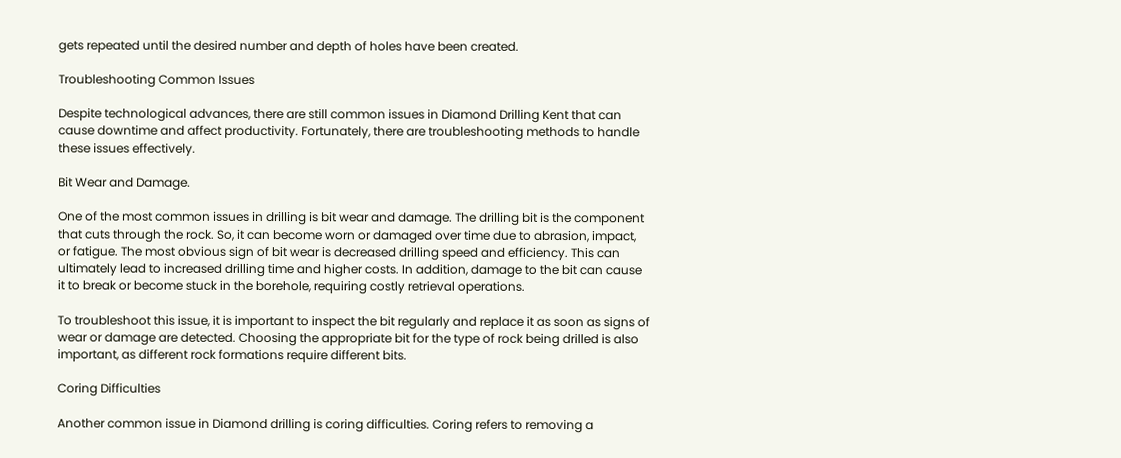gets repeated until the desired number and depth of holes have been created.

Troubleshooting Common Issues

Despite technological advances, there are still common issues in Diamond Drilling Kent that can cause downtime and affect productivity. Fortunately, there are troubleshooting methods to handle these issues effectively.

Bit Wear and Damage.

One of the most common issues in drilling is bit wear and damage. The drilling bit is the component that cuts through the rock. So, it can become worn or damaged over time due to abrasion, impact, or fatigue. The most obvious sign of bit wear is decreased drilling speed and efficiency. This can ultimately lead to increased drilling time and higher costs. In addition, damage to the bit can cause it to break or become stuck in the borehole, requiring costly retrieval operations.

To troubleshoot this issue, it is important to inspect the bit regularly and replace it as soon as signs of wear or damage are detected. Choosing the appropriate bit for the type of rock being drilled is also important, as different rock formations require different bits.

Coring Difficulties

Another common issue in Diamond drilling is coring difficulties. Coring refers to removing a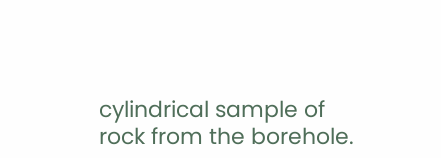cylindrical sample of rock from the borehole.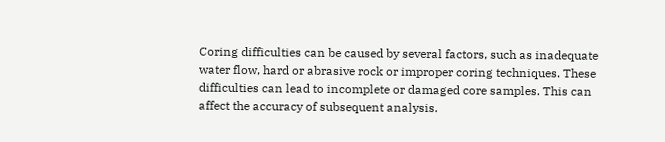Coring difficulties can be caused by several factors, such as inadequate water flow, hard or abrasive rock or improper coring techniques. These difficulties can lead to incomplete or damaged core samples. This can affect the accuracy of subsequent analysis.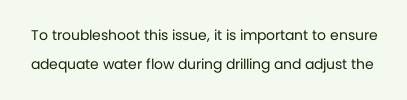To troubleshoot this issue, it is important to ensure adequate water flow during drilling and adjust the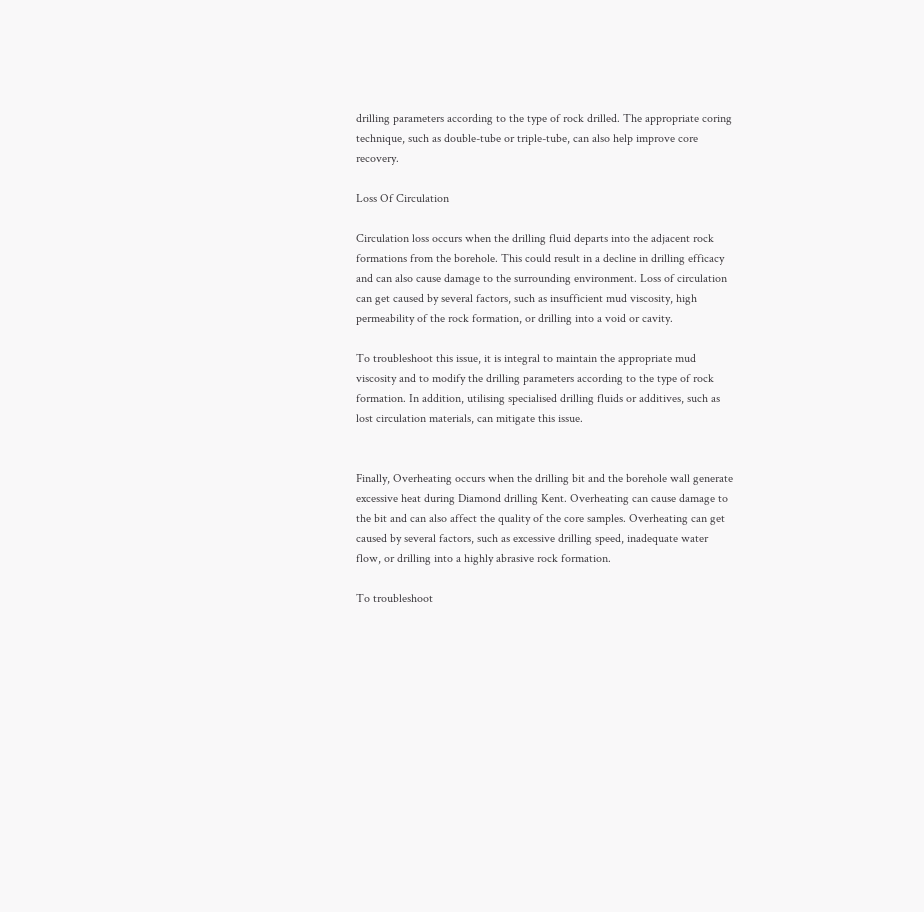drilling parameters according to the type of rock drilled. The appropriate coring technique, such as double-tube or triple-tube, can also help improve core recovery.

Loss Of Circulation

Circulation loss occurs when the drilling fluid departs into the adjacent rock formations from the borehole. This could result in a decline in drilling efficacy and can also cause damage to the surrounding environment. Loss of circulation can get caused by several factors, such as insufficient mud viscosity, high permeability of the rock formation, or drilling into a void or cavity.

To troubleshoot this issue, it is integral to maintain the appropriate mud viscosity and to modify the drilling parameters according to the type of rock formation. In addition, utilising specialised drilling fluids or additives, such as lost circulation materials, can mitigate this issue.


Finally, Overheating occurs when the drilling bit and the borehole wall generate excessive heat during Diamond drilling Kent. Overheating can cause damage to the bit and can also affect the quality of the core samples. Overheating can get caused by several factors, such as excessive drilling speed, inadequate water flow, or drilling into a highly abrasive rock formation.

To troubleshoot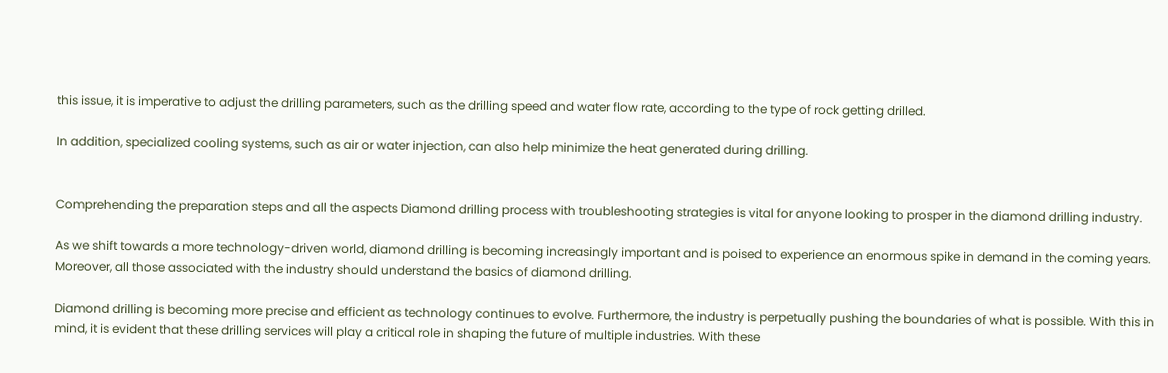this issue, it is imperative to adjust the drilling parameters, such as the drilling speed and water flow rate, according to the type of rock getting drilled.

In addition, specialized cooling systems, such as air or water injection, can also help minimize the heat generated during drilling.


Comprehending the preparation steps and all the aspects Diamond drilling process with troubleshooting strategies is vital for anyone looking to prosper in the diamond drilling industry.

As we shift towards a more technology-driven world, diamond drilling is becoming increasingly important and is poised to experience an enormous spike in demand in the coming years. Moreover, all those associated with the industry should understand the basics of diamond drilling.

Diamond drilling is becoming more precise and efficient as technology continues to evolve. Furthermore, the industry is perpetually pushing the boundaries of what is possible. With this in mind, it is evident that these drilling services will play a critical role in shaping the future of multiple industries. With these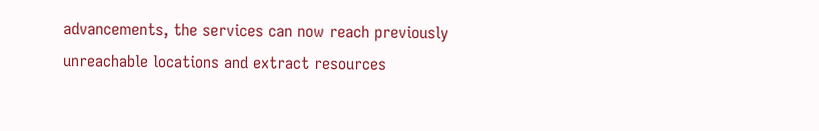advancements, the services can now reach previously unreachable locations and extract resources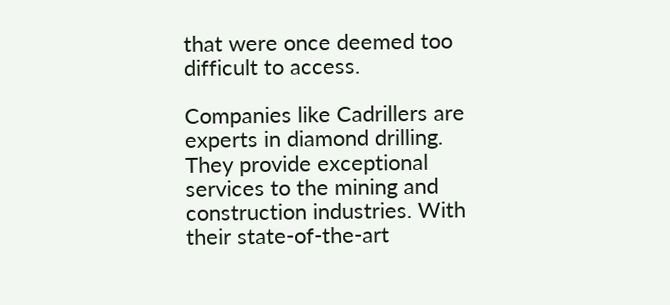that were once deemed too difficult to access.

Companies like Cadrillers are experts in diamond drilling. They provide exceptional services to the mining and construction industries. With their state-of-the-art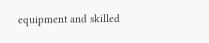equipment and skilled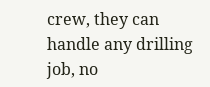crew, they can handle any drilling job, no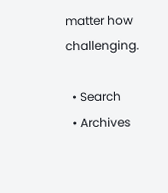matter how challenging.

  • Search
  • Archives